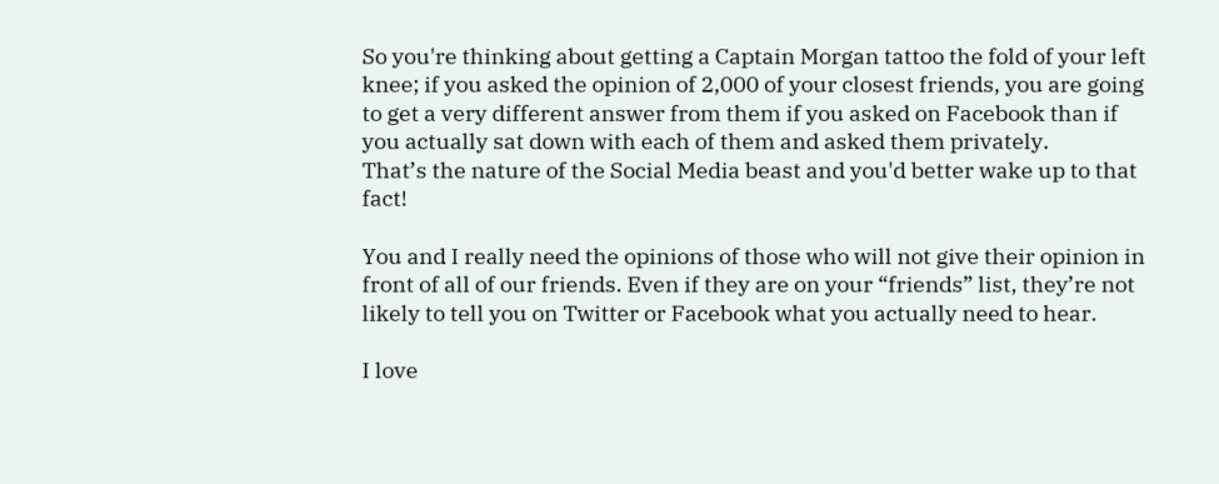So you're thinking about getting a Captain Morgan tattoo the fold of your left knee; if you asked the opinion of 2,000 of your closest friends, you are going to get a very different answer from them if you asked on Facebook than if you actually sat down with each of them and asked them privately.
That’s the nature of the Social Media beast and you'd better wake up to that fact!

You and I really need the opinions of those who will not give their opinion in front of all of our friends. Even if they are on your “friends” list, they’re not likely to tell you on Twitter or Facebook what you actually need to hear.

I love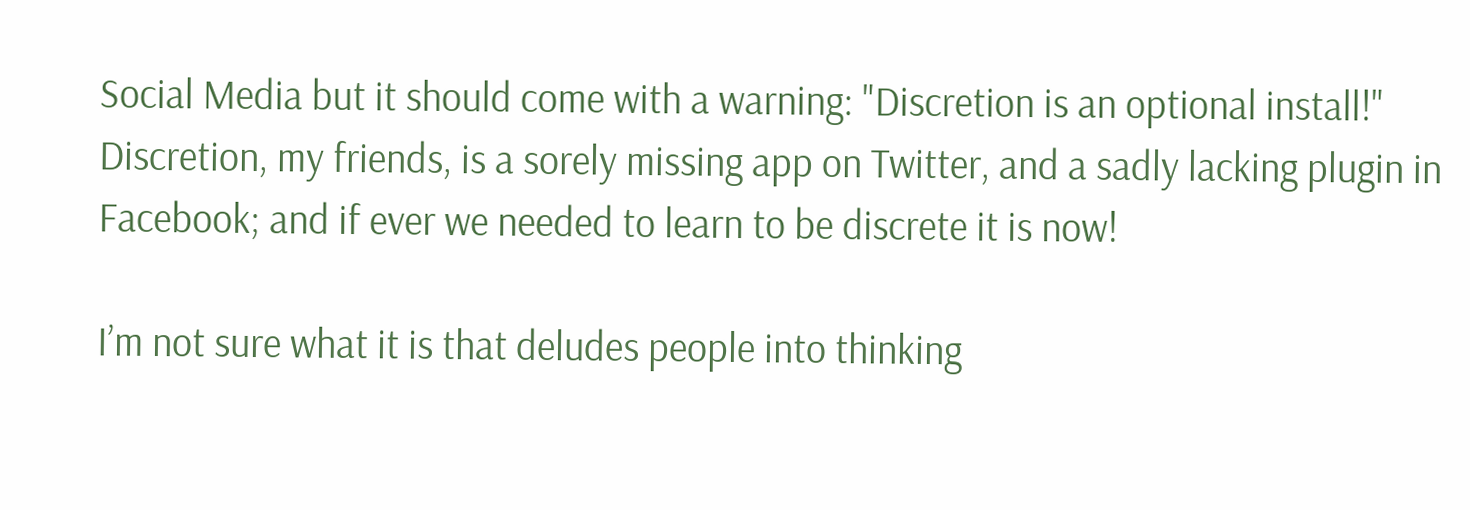Social Media but it should come with a warning: "Discretion is an optional install!"
Discretion, my friends, is a sorely missing app on Twitter, and a sadly lacking plugin in Facebook; and if ever we needed to learn to be discrete it is now!

I’m not sure what it is that deludes people into thinking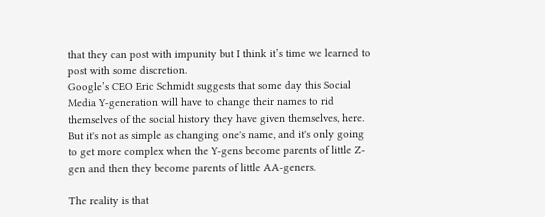that they can post with impunity but I think it’s time we learned to post with some discretion.
Google’s CEO Eric Schmidt suggests that some day this Social Media Y-generation will have to change their names to rid themselves of the social history they have given themselves, here.
But it's not as simple as changing one's name, and it's only going to get more complex when the Y-gens become parents of little Z-gen and then they become parents of little AA-geners.

The reality is that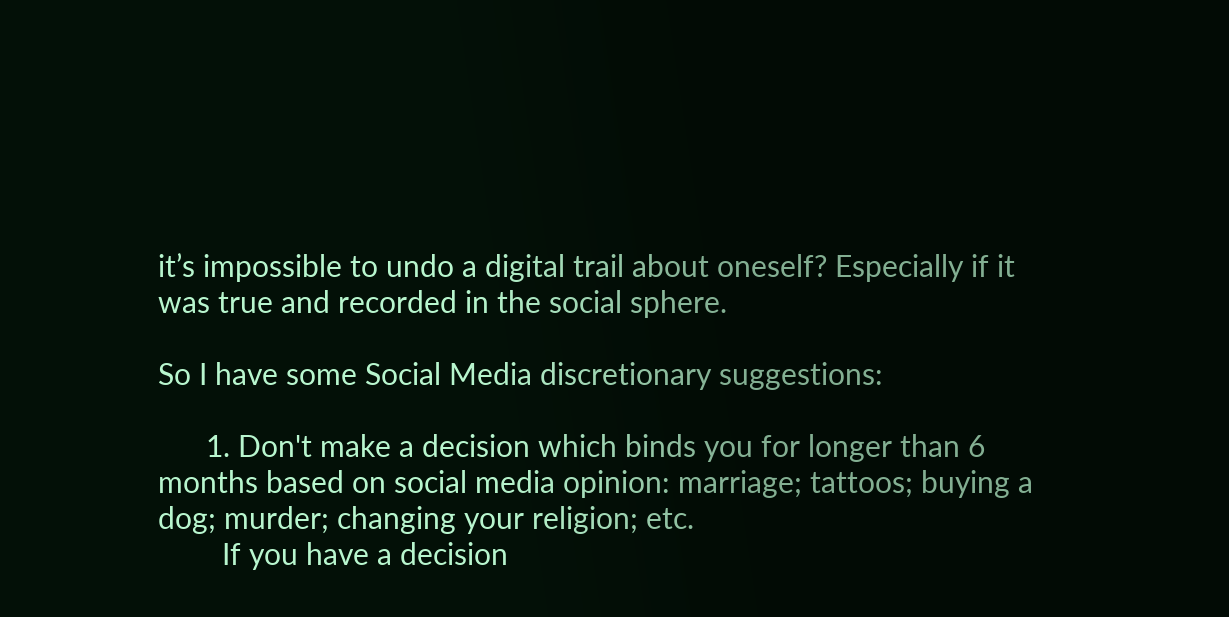it’s impossible to undo a digital trail about oneself? Especially if it was true and recorded in the social sphere.

So I have some Social Media discretionary suggestions:

      1. Don't make a decision which binds you for longer than 6 months based on social media opinion: marriage; tattoos; buying a dog; murder; changing your religion; etc.
        If you have a decision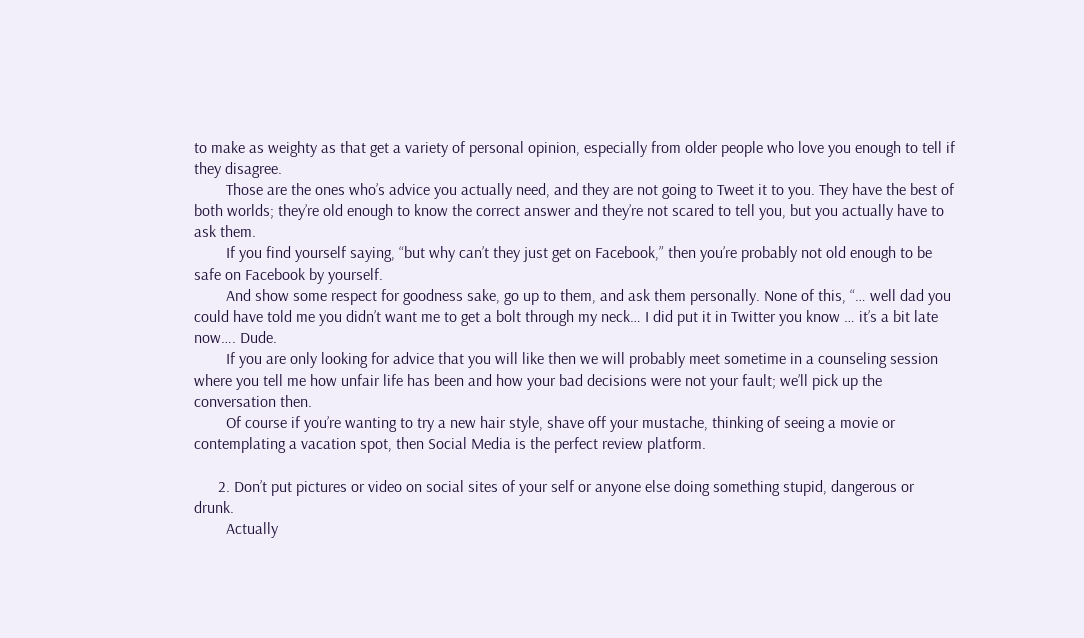to make as weighty as that get a variety of personal opinion, especially from older people who love you enough to tell if they disagree.
        Those are the ones who’s advice you actually need, and they are not going to Tweet it to you. They have the best of both worlds; they’re old enough to know the correct answer and they’re not scared to tell you, but you actually have to ask them.
        If you find yourself saying, “but why can’t they just get on Facebook,” then you’re probably not old enough to be safe on Facebook by yourself.
        And show some respect for goodness sake, go up to them, and ask them personally. None of this, “… well dad you could have told me you didn’t want me to get a bolt through my neck… I did put it in Twitter you know … it’s a bit late now…. Dude.
        If you are only looking for advice that you will like then we will probably meet sometime in a counseling session where you tell me how unfair life has been and how your bad decisions were not your fault; we’ll pick up the conversation then.
        Of course if you’re wanting to try a new hair style, shave off your mustache, thinking of seeing a movie or contemplating a vacation spot, then Social Media is the perfect review platform.

      2. Don’t put pictures or video on social sites of your self or anyone else doing something stupid, dangerous or drunk.
        Actually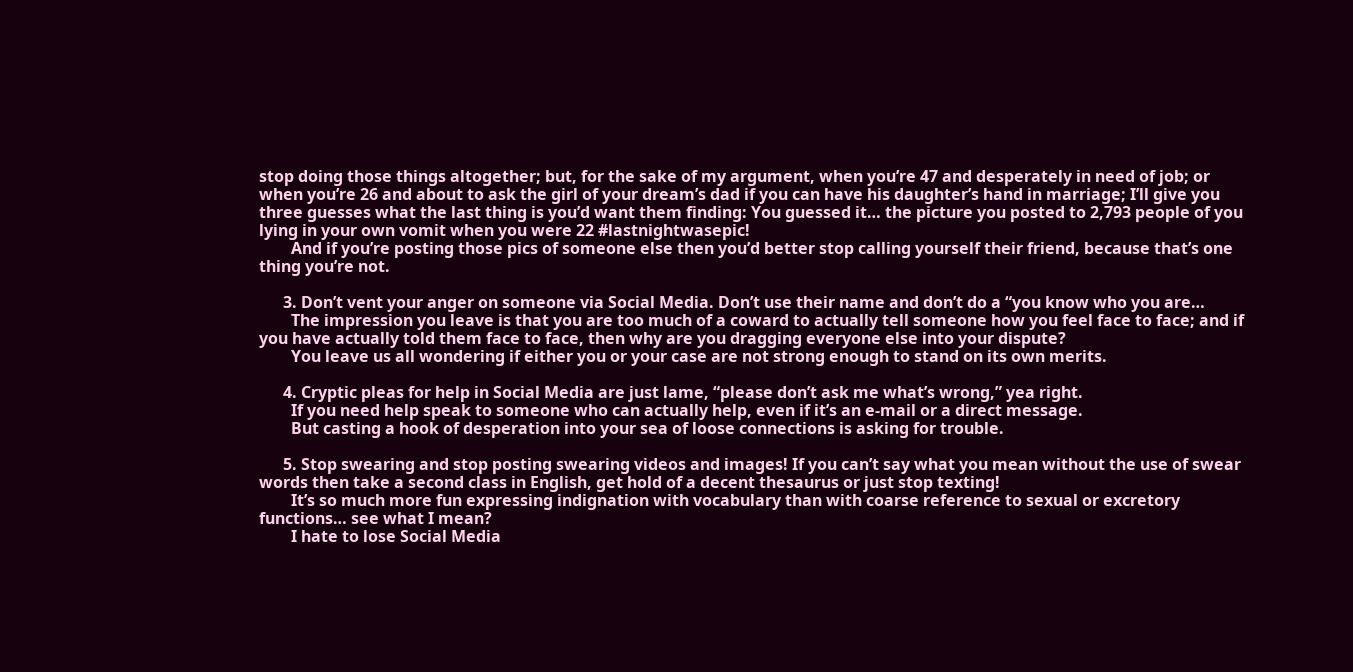stop doing those things altogether; but, for the sake of my argument, when you’re 47 and desperately in need of job; or when you’re 26 and about to ask the girl of your dream’s dad if you can have his daughter’s hand in marriage; I’ll give you three guesses what the last thing is you’d want them finding: You guessed it… the picture you posted to 2,793 people of you lying in your own vomit when you were 22 #lastnightwasepic!
        And if you’re posting those pics of someone else then you’d better stop calling yourself their friend, because that’s one thing you’re not.

      3. Don’t vent your anger on someone via Social Media. Don’t use their name and don’t do a “you know who you are…
        The impression you leave is that you are too much of a coward to actually tell someone how you feel face to face; and if you have actually told them face to face, then why are you dragging everyone else into your dispute?
        You leave us all wondering if either you or your case are not strong enough to stand on its own merits.

      4. Cryptic pleas for help in Social Media are just lame, “please don’t ask me what’s wrong,” yea right.
        If you need help speak to someone who can actually help, even if it’s an e-mail or a direct message.
        But casting a hook of desperation into your sea of loose connections is asking for trouble.

      5. Stop swearing and stop posting swearing videos and images! If you can’t say what you mean without the use of swear words then take a second class in English, get hold of a decent thesaurus or just stop texting!
        It’s so much more fun expressing indignation with vocabulary than with coarse reference to sexual or excretory functions… see what I mean?
        I hate to lose Social Media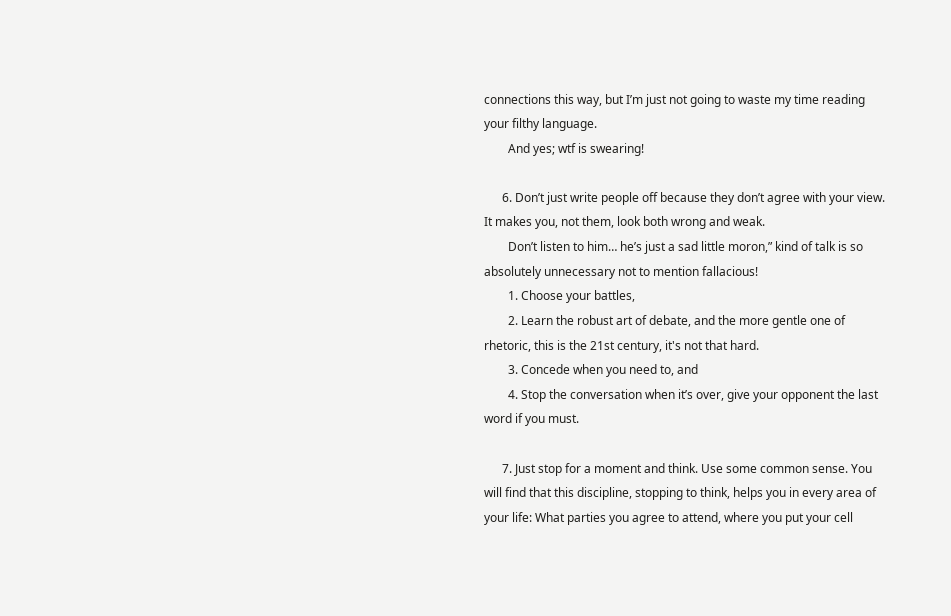connections this way, but I’m just not going to waste my time reading your filthy language.
        And yes; wtf is swearing!

      6. Don’t just write people off because they don’t agree with your view. It makes you, not them, look both wrong and weak.
        Don’t listen to him… he’s just a sad little moron,” kind of talk is so absolutely unnecessary not to mention fallacious!
        1. Choose your battles,
        2. Learn the robust art of debate, and the more gentle one of rhetoric, this is the 21st century, it's not that hard.
        3. Concede when you need to, and
        4. Stop the conversation when it’s over, give your opponent the last word if you must.

      7. Just stop for a moment and think. Use some common sense. You will find that this discipline, stopping to think, helps you in every area of your life: What parties you agree to attend, where you put your cell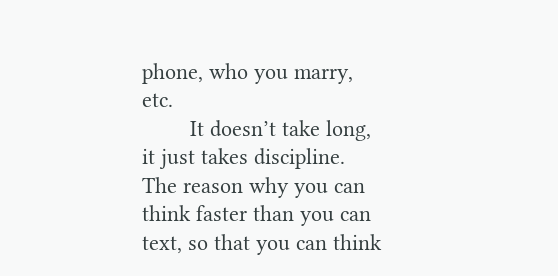phone, who you marry, etc.
        It doesn’t take long, it just takes discipline. The reason why you can think faster than you can text, so that you can think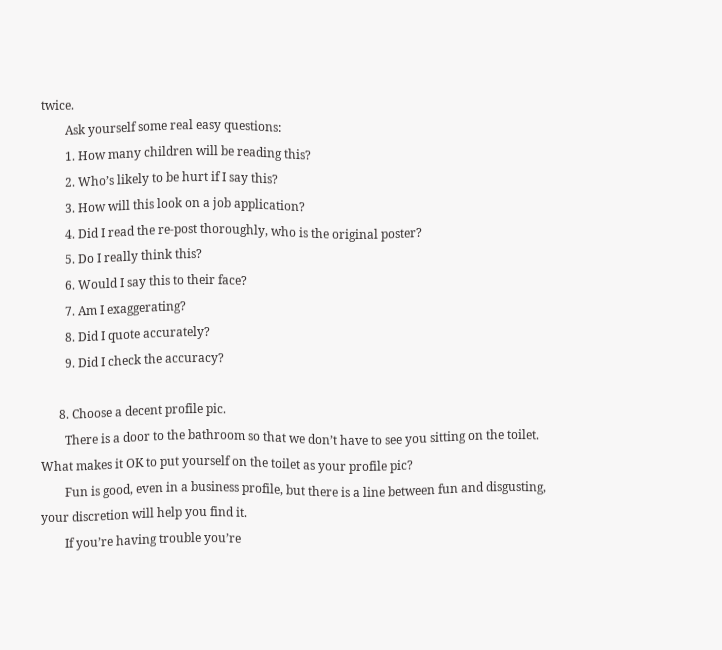twice.
        Ask yourself some real easy questions:
        1. How many children will be reading this?
        2. Who’s likely to be hurt if I say this?
        3. How will this look on a job application?
        4. Did I read the re-post thoroughly, who is the original poster?
        5. Do I really think this?
        6. Would I say this to their face?
        7. Am I exaggerating?
        8. Did I quote accurately?
        9. Did I check the accuracy?

      8. Choose a decent profile pic.
        There is a door to the bathroom so that we don’t have to see you sitting on the toilet. What makes it OK to put yourself on the toilet as your profile pic?
        Fun is good, even in a business profile, but there is a line between fun and disgusting, your discretion will help you find it.
        If you’re having trouble you’re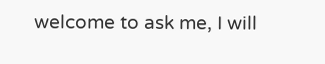welcome to ask me, I will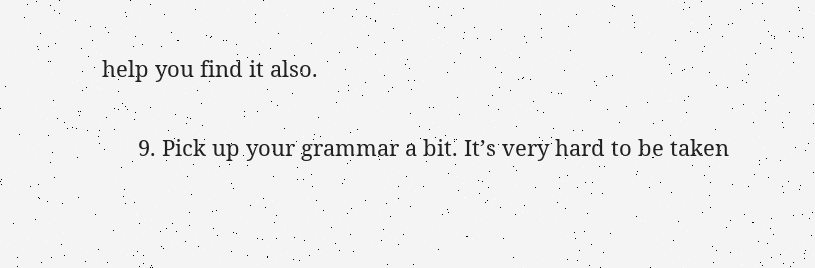help you find it also.

      9. Pick up your grammar a bit. It’s very hard to be taken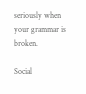seriously when your grammar is broken.

Social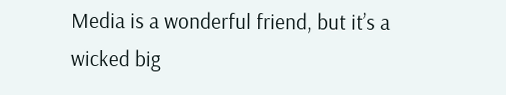Media is a wonderful friend, but it’s a wicked big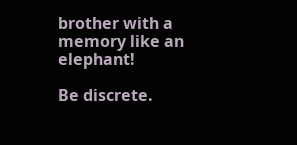brother with a memory like an elephant!

Be discrete.